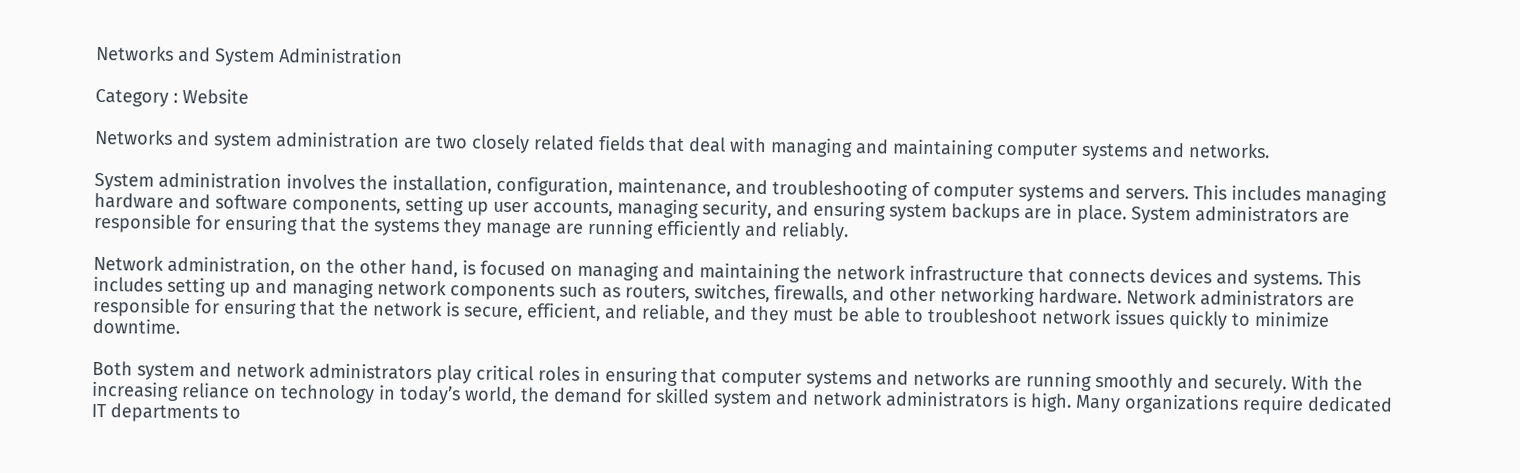Networks and System Administration

Category : Website

Networks and system administration are two closely related fields that deal with managing and maintaining computer systems and networks.

System administration involves the installation, configuration, maintenance, and troubleshooting of computer systems and servers. This includes managing hardware and software components, setting up user accounts, managing security, and ensuring system backups are in place. System administrators are responsible for ensuring that the systems they manage are running efficiently and reliably.

Network administration, on the other hand, is focused on managing and maintaining the network infrastructure that connects devices and systems. This includes setting up and managing network components such as routers, switches, firewalls, and other networking hardware. Network administrators are responsible for ensuring that the network is secure, efficient, and reliable, and they must be able to troubleshoot network issues quickly to minimize downtime.

Both system and network administrators play critical roles in ensuring that computer systems and networks are running smoothly and securely. With the increasing reliance on technology in today’s world, the demand for skilled system and network administrators is high. Many organizations require dedicated IT departments to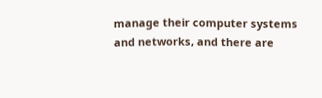manage their computer systems and networks, and there are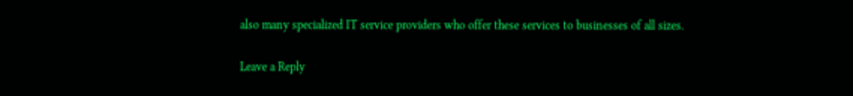also many specialized IT service providers who offer these services to businesses of all sizes.

Leave a Reply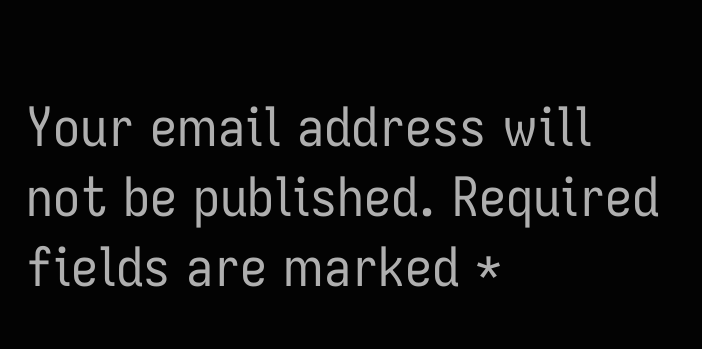Your email address will not be published. Required fields are marked *